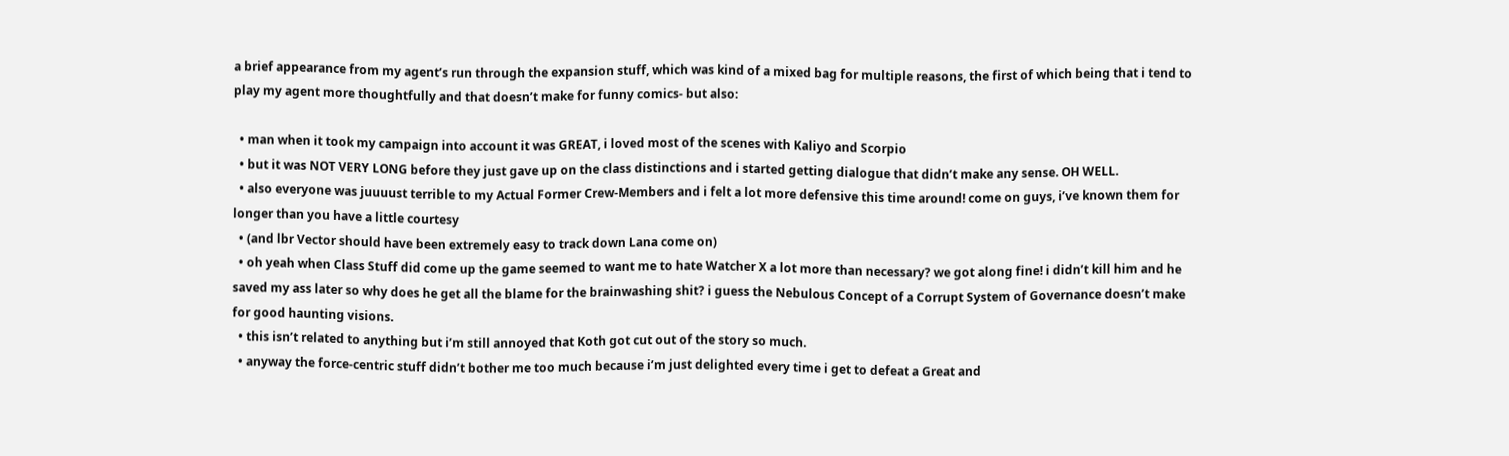a brief appearance from my agent’s run through the expansion stuff, which was kind of a mixed bag for multiple reasons, the first of which being that i tend to play my agent more thoughtfully and that doesn’t make for funny comics- but also:

  • man when it took my campaign into account it was GREAT, i loved most of the scenes with Kaliyo and Scorpio
  • but it was NOT VERY LONG before they just gave up on the class distinctions and i started getting dialogue that didn’t make any sense. OH WELL.
  • also everyone was juuuust terrible to my Actual Former Crew-Members and i felt a lot more defensive this time around! come on guys, i’ve known them for longer than you have a little courtesy
  • (and lbr Vector should have been extremely easy to track down Lana come on)
  • oh yeah when Class Stuff did come up the game seemed to want me to hate Watcher X a lot more than necessary? we got along fine! i didn’t kill him and he saved my ass later so why does he get all the blame for the brainwashing shit? i guess the Nebulous Concept of a Corrupt System of Governance doesn’t make for good haunting visions.
  • this isn’t related to anything but i’m still annoyed that Koth got cut out of the story so much.
  • anyway the force-centric stuff didn’t bother me too much because i’m just delighted every time i get to defeat a Great and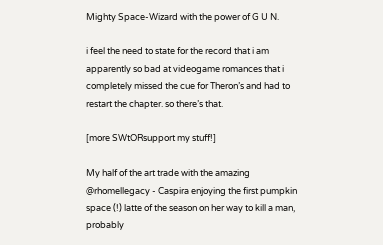Mighty Space-Wizard with the power of G U N.

i feel the need to state for the record that i am apparently so bad at videogame romances that i completely missed the cue for Theron’s and had to restart the chapter. so there’s that.

[more SWtORsupport my stuff!]

My half of the art trade with the amazing @rhomellegacy - Caspira enjoying the first pumpkin space (!) latte of the season on her way to kill a man, probably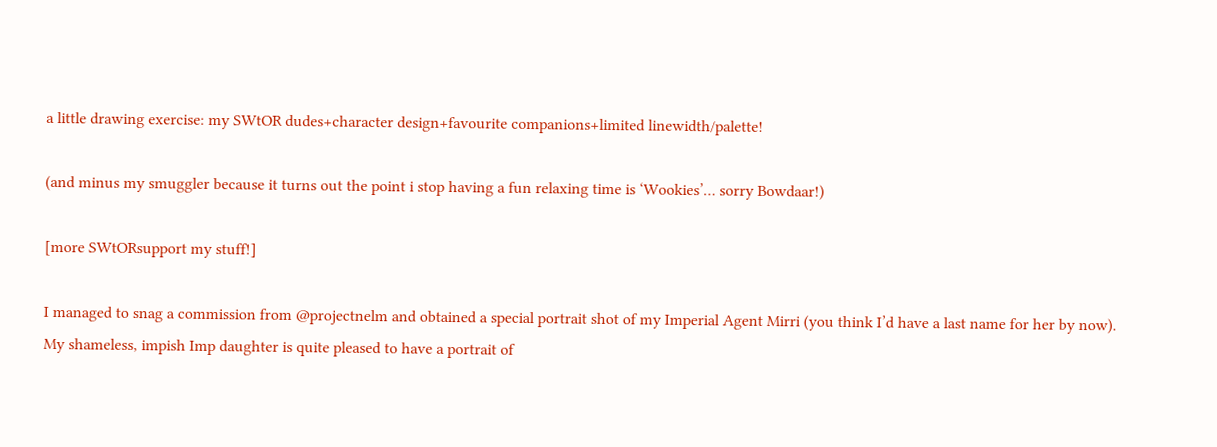a little drawing exercise: my SWtOR dudes+character design+favourite companions+limited linewidth/palette!

(and minus my smuggler because it turns out the point i stop having a fun relaxing time is ‘Wookies’… sorry Bowdaar!)

[more SWtORsupport my stuff!]

I managed to snag a commission from @projectnelm and obtained a special portrait shot of my Imperial Agent Mirri (you think I’d have a last name for her by now). My shameless, impish Imp daughter is quite pleased to have a portrait of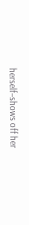herself–shows off her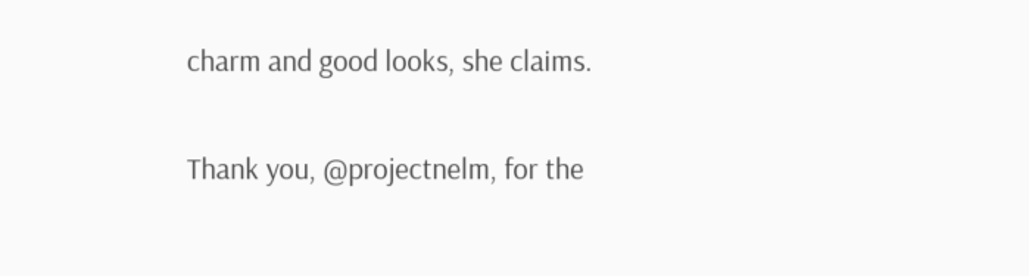charm and good looks, she claims.

Thank you, @projectnelm, for the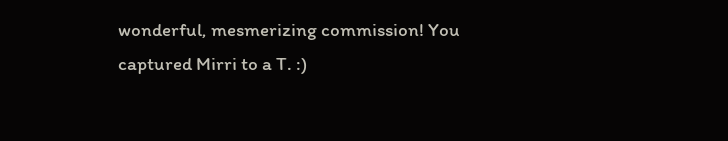wonderful, mesmerizing commission! You captured Mirri to a T. :)